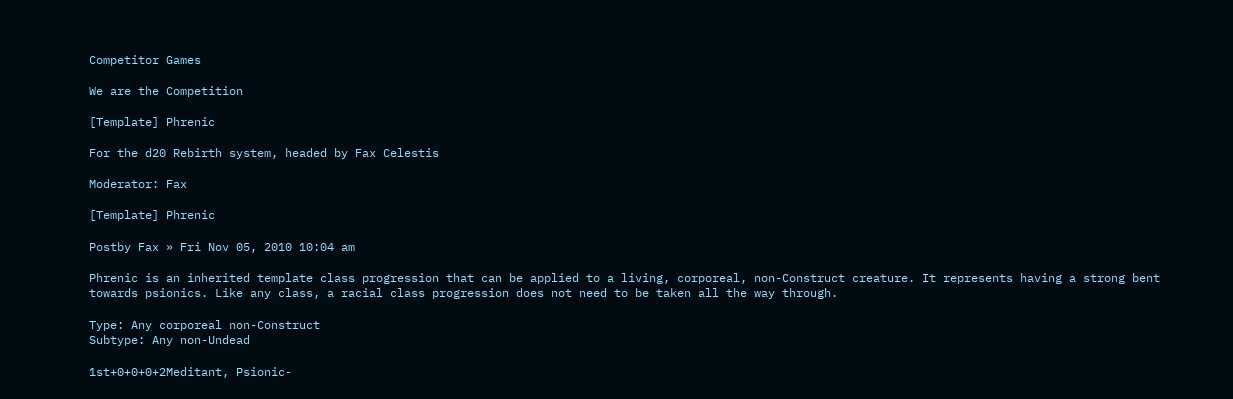Competitor Games

We are the Competition

[Template] Phrenic

For the d20 Rebirth system, headed by Fax Celestis

Moderator: Fax

[Template] Phrenic

Postby Fax » Fri Nov 05, 2010 10:04 am

Phrenic is an inherited template class progression that can be applied to a living, corporeal, non-Construct creature. It represents having a strong bent towards psionics. Like any class, a racial class progression does not need to be taken all the way through.

Type: Any corporeal non-Construct
Subtype: Any non-Undead

1st+0+0+0+2Meditant, Psionic-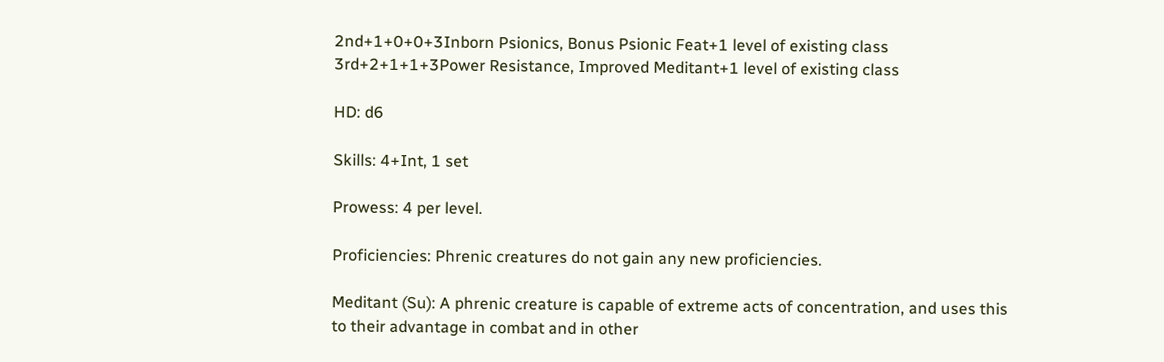2nd+1+0+0+3Inborn Psionics, Bonus Psionic Feat+1 level of existing class
3rd+2+1+1+3Power Resistance, Improved Meditant+1 level of existing class

HD: d6

Skills: 4+Int, 1 set

Prowess: 4 per level.

Proficiencies: Phrenic creatures do not gain any new proficiencies.

Meditant (Su): A phrenic creature is capable of extreme acts of concentration, and uses this to their advantage in combat and in other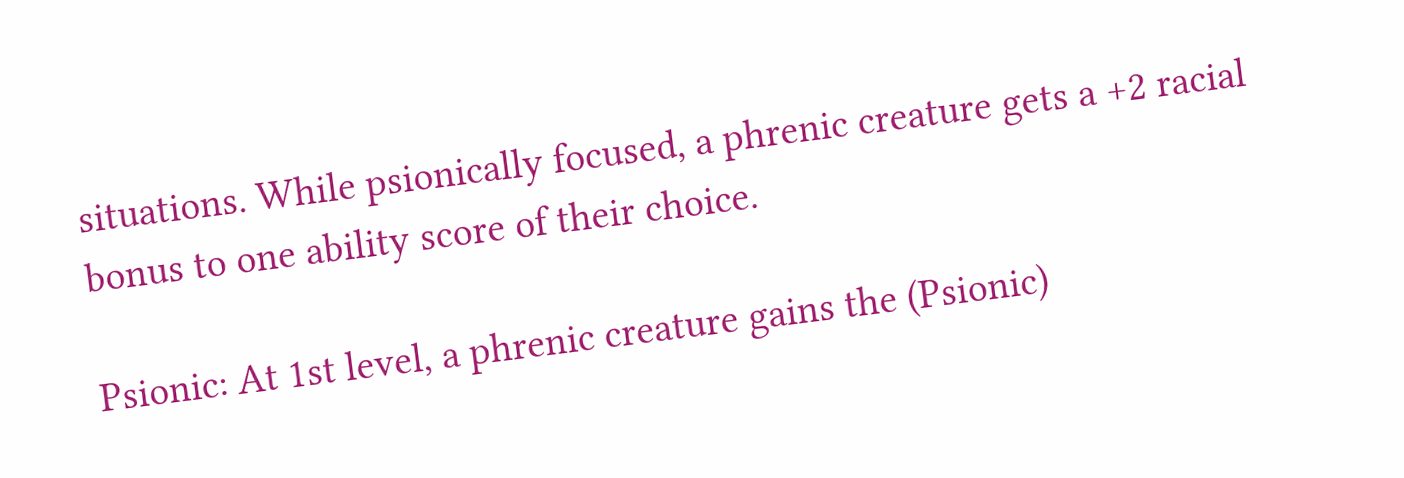situations. While psionically focused, a phrenic creature gets a +2 racial bonus to one ability score of their choice.

Psionic: At 1st level, a phrenic creature gains the (Psionic)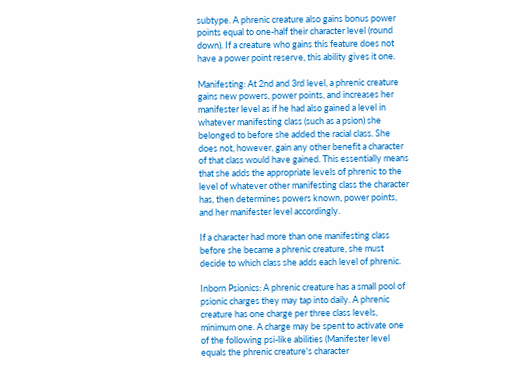subtype. A phrenic creature also gains bonus power points equal to one-half their character level (round down). If a creature who gains this feature does not have a power point reserve, this ability gives it one.

Manifesting: At 2nd and 3rd level, a phrenic creature gains new powers, power points, and increases her manifester level as if he had also gained a level in whatever manifesting class (such as a psion) she belonged to before she added the racial class. She does not, however, gain any other benefit a character of that class would have gained. This essentially means that she adds the appropriate levels of phrenic to the level of whatever other manifesting class the character has, then determines powers known, power points, and her manifester level accordingly.

If a character had more than one manifesting class before she became a phrenic creature, she must decide to which class she adds each level of phrenic.

Inborn Psionics: A phrenic creature has a small pool of psionic charges they may tap into daily. A phrenic creature has one charge per three class levels, minimum one. A charge may be spent to activate one of the following psi-like abilities (Manifester level equals the phrenic creature's character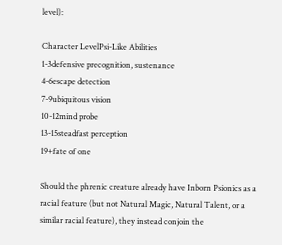level):

Character LevelPsi-Like Abilities
1-3defensive precognition, sustenance
4-6escape detection
7-9ubiquitous vision
10-12mind probe
13-15steadfast perception
19+fate of one

Should the phrenic creature already have Inborn Psionics as a racial feature (but not Natural Magic, Natural Talent, or a similar racial feature), they instead conjoin the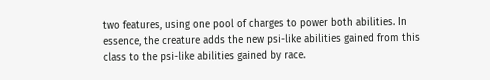two features, using one pool of charges to power both abilities. In essence, the creature adds the new psi-like abilities gained from this class to the psi-like abilities gained by race.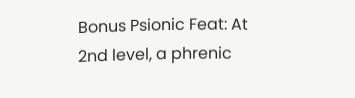Bonus Psionic Feat: At 2nd level, a phrenic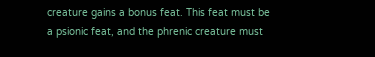creature gains a bonus feat. This feat must be a psionic feat, and the phrenic creature must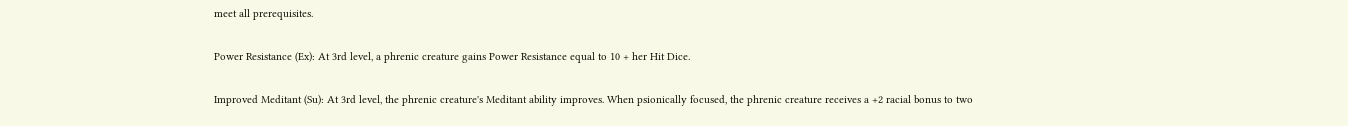meet all prerequisites.

Power Resistance (Ex): At 3rd level, a phrenic creature gains Power Resistance equal to 10 + her Hit Dice.

Improved Meditant (Su): At 3rd level, the phrenic creature's Meditant ability improves. When psionically focused, the phrenic creature receives a +2 racial bonus to two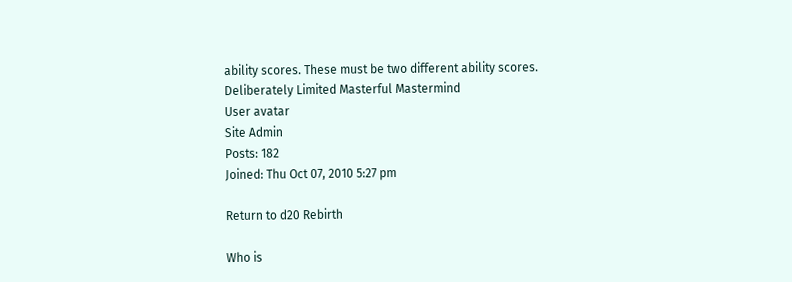ability scores. These must be two different ability scores.
Deliberately Limited Masterful Mastermind
User avatar
Site Admin
Posts: 182
Joined: Thu Oct 07, 2010 5:27 pm

Return to d20 Rebirth

Who is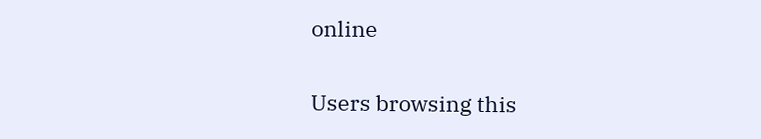online

Users browsing this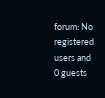forum: No registered users and 0 guests